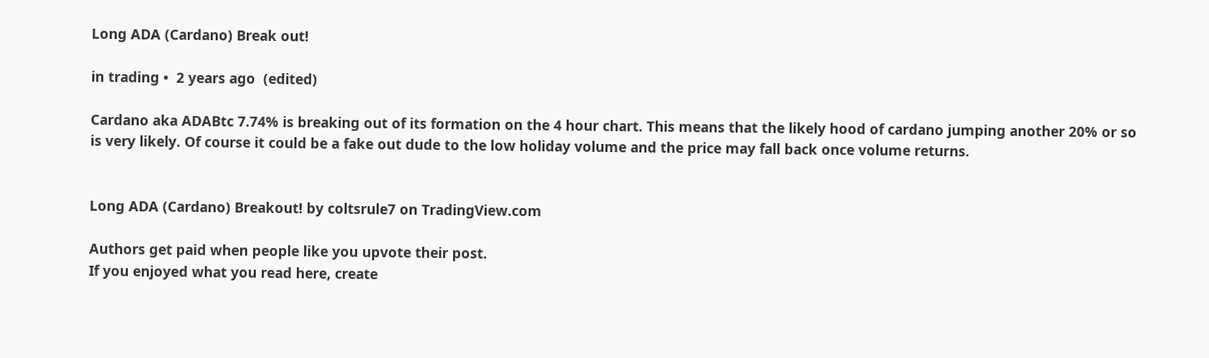Long ADA (Cardano) Break out!

in trading •  2 years ago  (edited)

Cardano aka ADABtc 7.74% is breaking out of its formation on the 4 hour chart. This means that the likely hood of cardano jumping another 20% or so is very likely. Of course it could be a fake out dude to the low holiday volume and the price may fall back once volume returns.


Long ADA (Cardano) Breakout! by coltsrule7 on TradingView.com

Authors get paid when people like you upvote their post.
If you enjoyed what you read here, create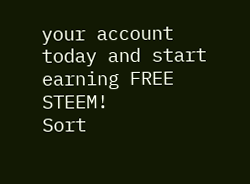your account today and start earning FREE STEEM!
Sort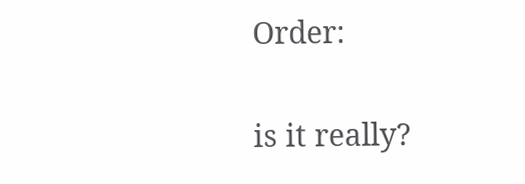Order:

is it really?